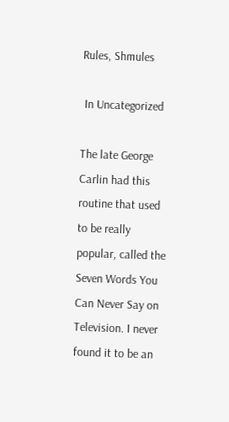Rules, Shmules

 In Uncategorized

The late George Carlin had this routine that used to be really popular, called the Seven Words You Can Never Say on Television. I never found it to be an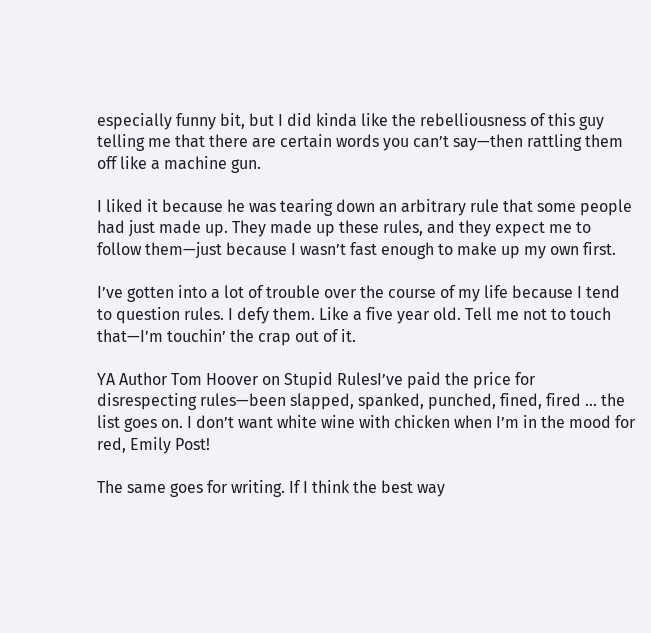especially funny bit, but I did kinda like the rebelliousness of this guy telling me that there are certain words you can’t say—then rattling them off like a machine gun.

I liked it because he was tearing down an arbitrary rule that some people had just made up. They made up these rules, and they expect me to follow them—just because I wasn’t fast enough to make up my own first.

I’ve gotten into a lot of trouble over the course of my life because I tend to question rules. I defy them. Like a five year old. Tell me not to touch that—I’m touchin’ the crap out of it.

YA Author Tom Hoover on Stupid RulesI’ve paid the price for disrespecting rules—been slapped, spanked, punched, fined, fired … the list goes on. I don’t want white wine with chicken when I’m in the mood for red, Emily Post!

The same goes for writing. If I think the best way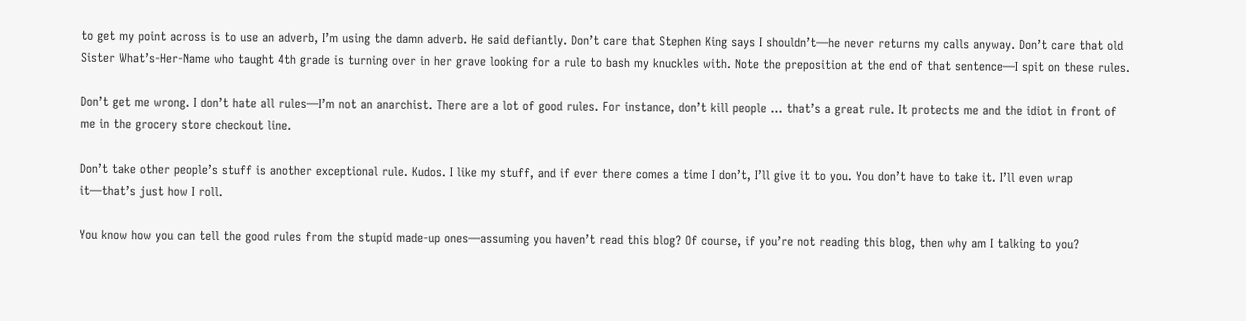to get my point across is to use an adverb, I’m using the damn adverb. He said defiantly. Don’t care that Stephen King says I shouldn’t—he never returns my calls anyway. Don’t care that old Sister What’s-Her-Name who taught 4th grade is turning over in her grave looking for a rule to bash my knuckles with. Note the preposition at the end of that sentence—I spit on these rules.

Don’t get me wrong. I don’t hate all rules—I’m not an anarchist. There are a lot of good rules. For instance, don’t kill people … that’s a great rule. It protects me and the idiot in front of me in the grocery store checkout line.

Don’t take other people’s stuff is another exceptional rule. Kudos. I like my stuff, and if ever there comes a time I don’t, I’ll give it to you. You don’t have to take it. I’ll even wrap it—that’s just how I roll.

You know how you can tell the good rules from the stupid made-up ones—assuming you haven’t read this blog? Of course, if you’re not reading this blog, then why am I talking to you?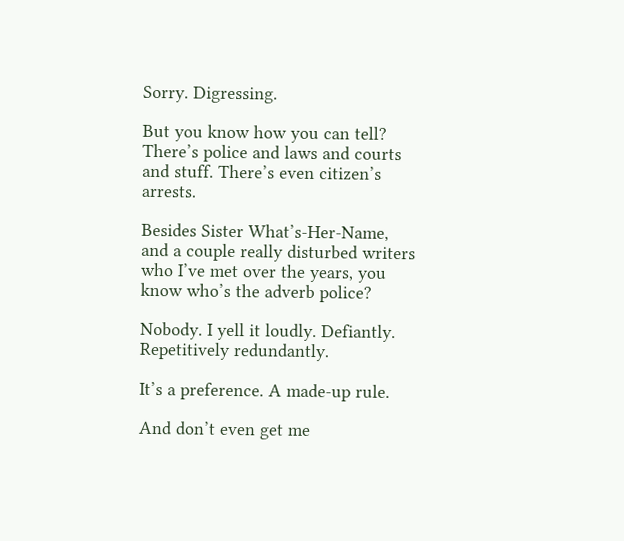Sorry. Digressing.

But you know how you can tell? There’s police and laws and courts and stuff. There’s even citizen’s arrests.

Besides Sister What’s-Her-Name, and a couple really disturbed writers who I’ve met over the years, you know who’s the adverb police?

Nobody. I yell it loudly. Defiantly. Repetitively redundantly.

It’s a preference. A made-up rule.

And don’t even get me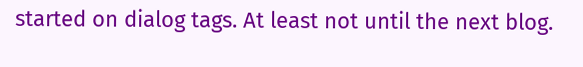started on dialog tags. At least not until the next blog.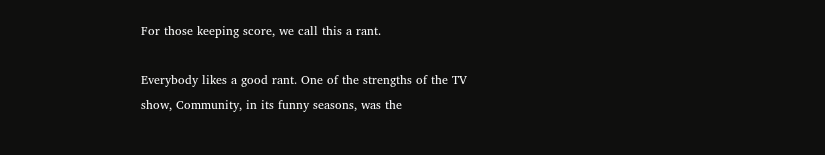For those keeping score, we call this a rant.

Everybody likes a good rant. One of the strengths of the TV show, Community, in its funny seasons, was the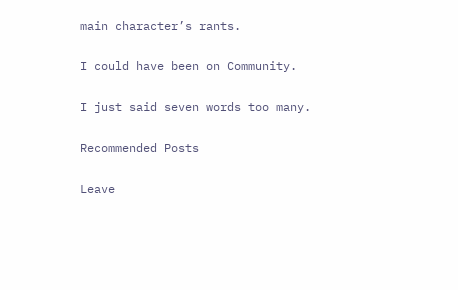main character’s rants.

I could have been on Community.

I just said seven words too many.

Recommended Posts

Leave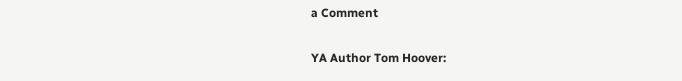a Comment

YA Author Tom Hoover: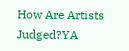How Are Artists Judged?YA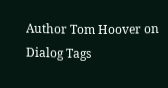Author Tom Hoover on Dialog Tags